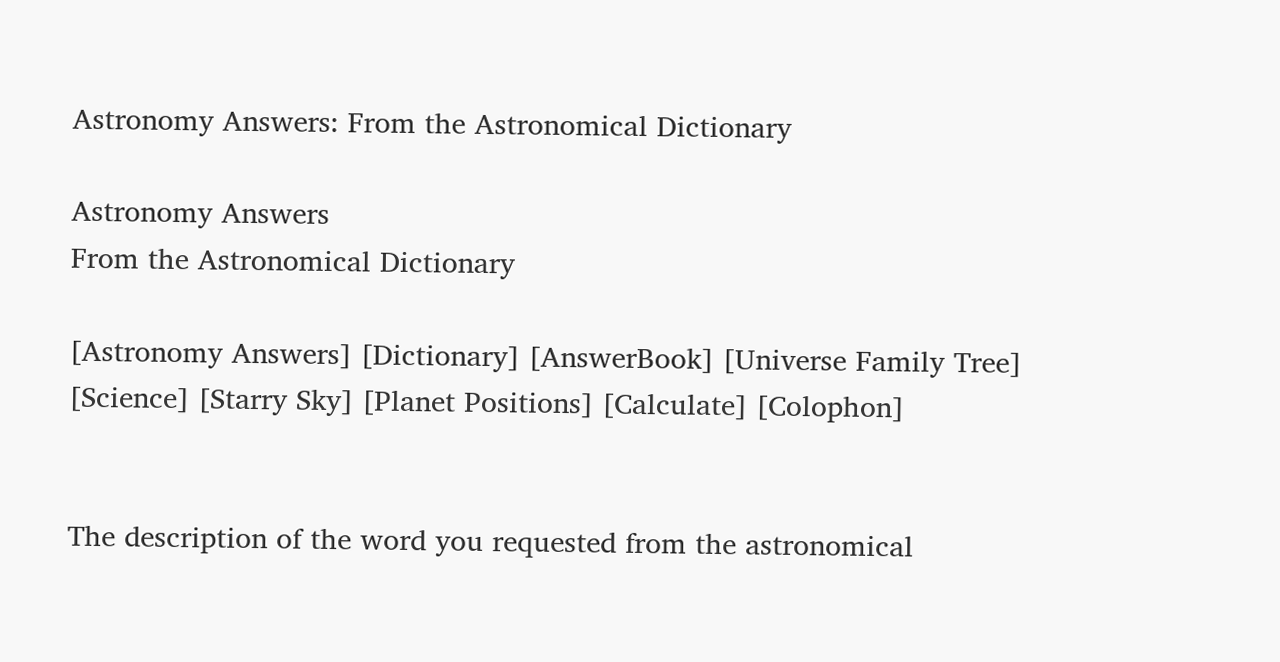Astronomy Answers: From the Astronomical Dictionary

Astronomy Answers
From the Astronomical Dictionary

[Astronomy Answers] [Dictionary] [AnswerBook] [Universe Family Tree] [Science] [Starry Sky] [Planet Positions] [Calculate] [Colophon]


The description of the word you requested from the astronomical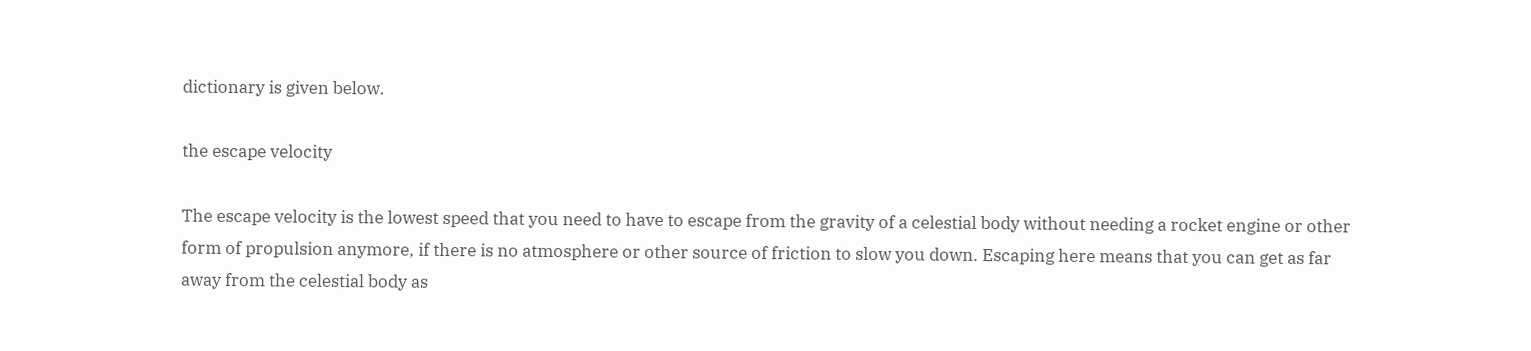dictionary is given below.

the escape velocity

The escape velocity is the lowest speed that you need to have to escape from the gravity of a celestial body without needing a rocket engine or other form of propulsion anymore, if there is no atmosphere or other source of friction to slow you down. Escaping here means that you can get as far away from the celestial body as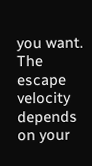you want. The escape velocity depends on your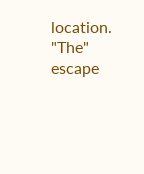location. "The" escape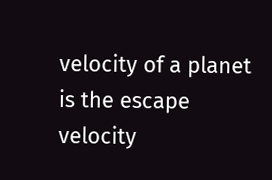velocity of a planet is the escape velocity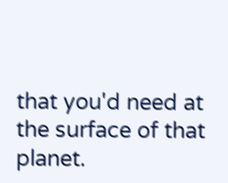that you'd need at the surface of that planet.